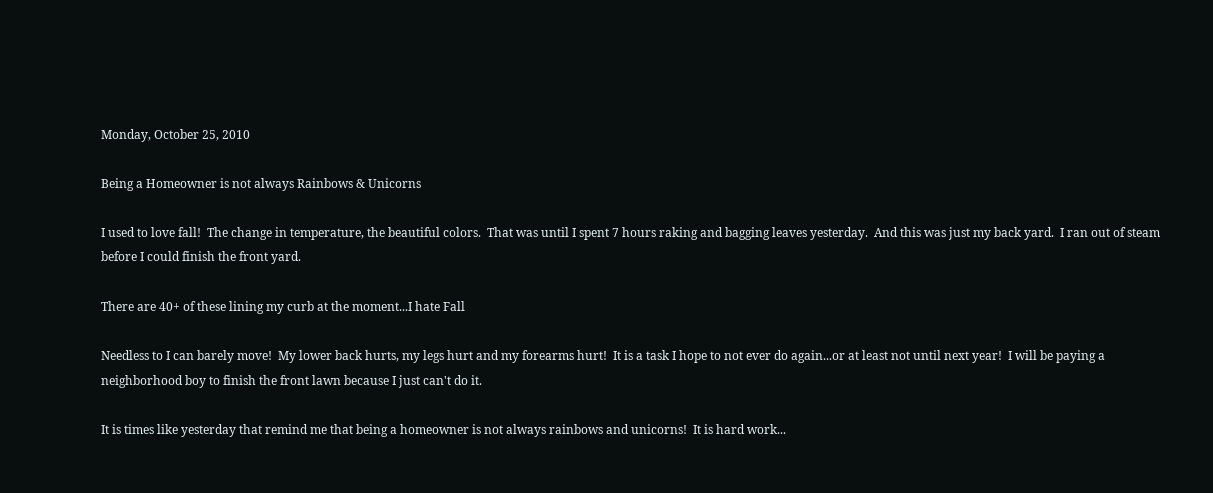Monday, October 25, 2010

Being a Homeowner is not always Rainbows & Unicorns

I used to love fall!  The change in temperature, the beautiful colors.  That was until I spent 7 hours raking and bagging leaves yesterday.  And this was just my back yard.  I ran out of steam before I could finish the front yard.

There are 40+ of these lining my curb at the moment...I hate Fall

Needless to I can barely move!  My lower back hurts, my legs hurt and my forearms hurt!  It is a task I hope to not ever do again...or at least not until next year!  I will be paying a neighborhood boy to finish the front lawn because I just can't do it.

It is times like yesterday that remind me that being a homeowner is not always rainbows and unicorns!  It is hard work...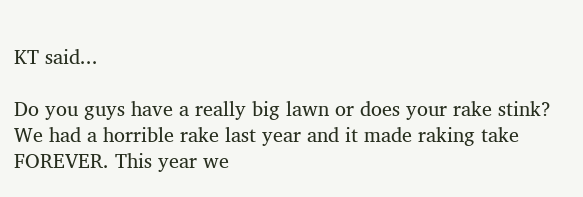KT said...

Do you guys have a really big lawn or does your rake stink? We had a horrible rake last year and it made raking take FOREVER. This year we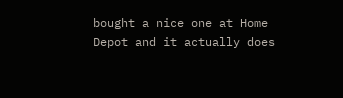bought a nice one at Home Depot and it actually does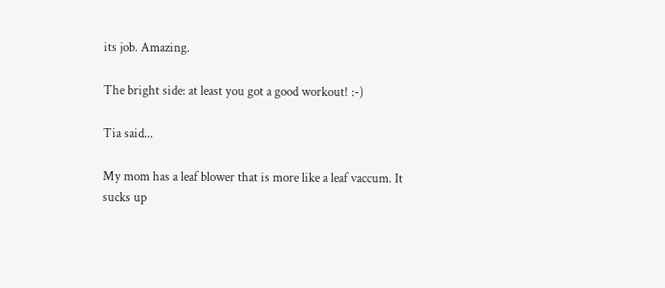its job. Amazing.

The bright side: at least you got a good workout! :-)

Tia said...

My mom has a leaf blower that is more like a leaf vaccum. It sucks up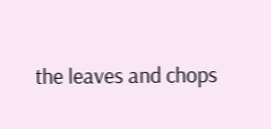the leaves and chops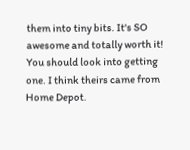them into tiny bits. It's SO awesome and totally worth it! You should look into getting one. I think theirs came from Home Depot.